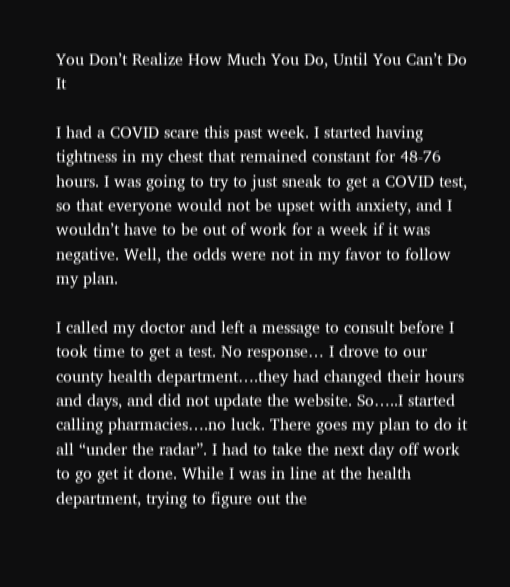You Don’t Realize How Much You Do, Until You Can’t Do It

I had a COVID scare this past week. I started having tightness in my chest that remained constant for 48-76 hours. I was going to try to just sneak to get a COVID test, so that everyone would not be upset with anxiety, and I wouldn’t have to be out of work for a week if it was negative. Well, the odds were not in my favor to follow my plan.

I called my doctor and left a message to consult before I took time to get a test. No response… I drove to our county health department….they had changed their hours and days, and did not update the website. So…..I started calling pharmacies….no luck. There goes my plan to do it all “under the radar”. I had to take the next day off work to go get it done. While I was in line at the health department, trying to figure out the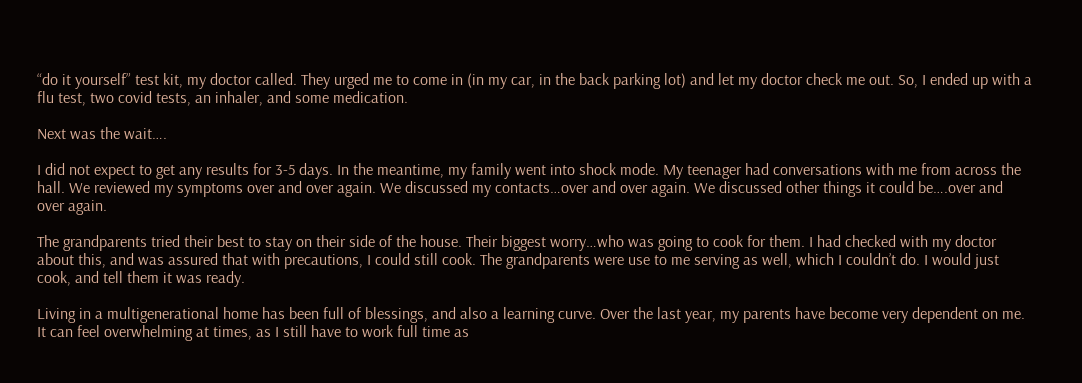“do it yourself” test kit, my doctor called. They urged me to come in (in my car, in the back parking lot) and let my doctor check me out. So, I ended up with a flu test, two covid tests, an inhaler, and some medication.

Next was the wait….

I did not expect to get any results for 3-5 days. In the meantime, my family went into shock mode. My teenager had conversations with me from across the hall. We reviewed my symptoms over and over again. We discussed my contacts…over and over again. We discussed other things it could be….over and over again.

The grandparents tried their best to stay on their side of the house. Their biggest worry…who was going to cook for them. I had checked with my doctor about this, and was assured that with precautions, I could still cook. The grandparents were use to me serving as well, which I couldn’t do. I would just cook, and tell them it was ready.

Living in a multigenerational home has been full of blessings, and also a learning curve. Over the last year, my parents have become very dependent on me. It can feel overwhelming at times, as I still have to work full time as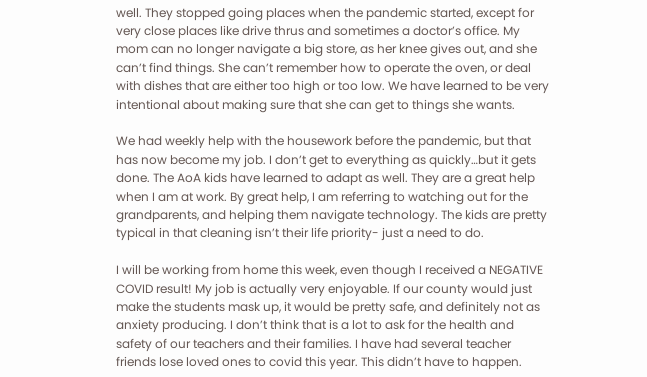well. They stopped going places when the pandemic started, except for very close places like drive thrus and sometimes a doctor’s office. My mom can no longer navigate a big store, as her knee gives out, and she can’t find things. She can’t remember how to operate the oven, or deal with dishes that are either too high or too low. We have learned to be very intentional about making sure that she can get to things she wants.

We had weekly help with the housework before the pandemic, but that has now become my job. I don’t get to everything as quickly…but it gets done. The AoA kids have learned to adapt as well. They are a great help when I am at work. By great help, I am referring to watching out for the grandparents, and helping them navigate technology. The kids are pretty typical in that cleaning isn’t their life priority- just a need to do.

I will be working from home this week, even though I received a NEGATIVE COVID result! My job is actually very enjoyable. If our county would just make the students mask up, it would be pretty safe, and definitely not as anxiety producing. I don’t think that is a lot to ask for the health and safety of our teachers and their families. I have had several teacher friends lose loved ones to covid this year. This didn’t have to happen.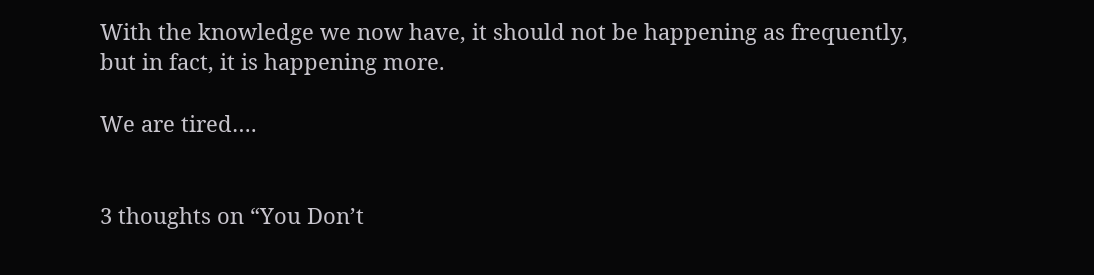With the knowledge we now have, it should not be happening as frequently, but in fact, it is happening more.

We are tired….


3 thoughts on “You Don’t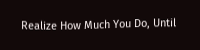Realize How Much You Do, Until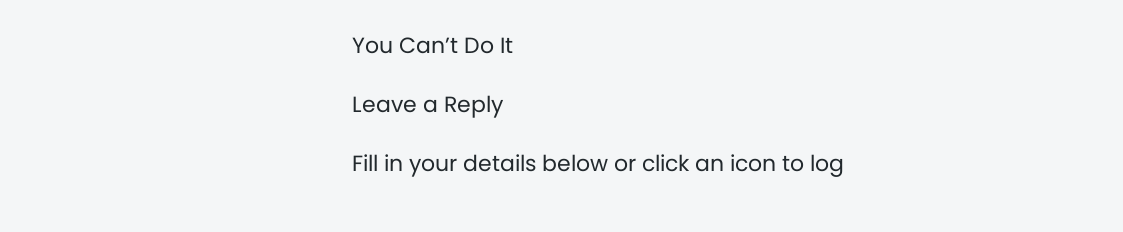You Can’t Do It

Leave a Reply

Fill in your details below or click an icon to log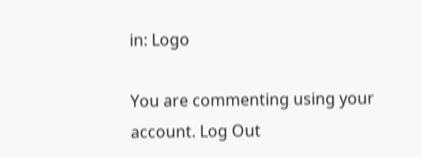in: Logo

You are commenting using your account. Log Out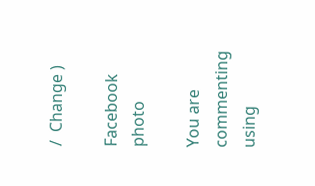/  Change )

Facebook photo

You are commenting using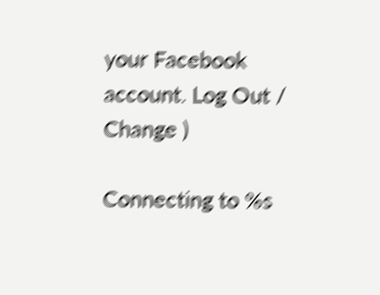your Facebook account. Log Out /  Change )

Connecting to %s